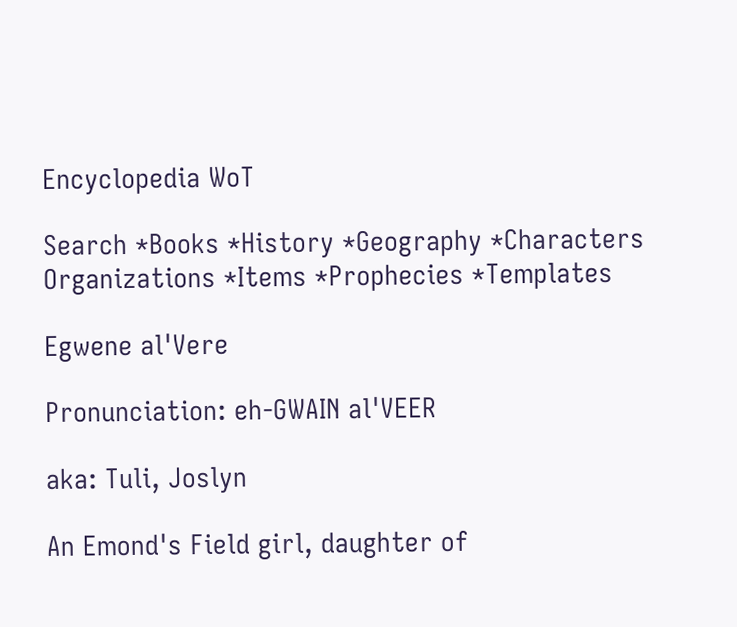Encyclopedia WoT

Search *Books *History *Geography *Characters
Organizations *Items *Prophecies *Templates

Egwene al'Vere

Pronunciation: eh-GWAIN al'VEER

aka: Tuli, Joslyn

An Emond's Field girl, daughter of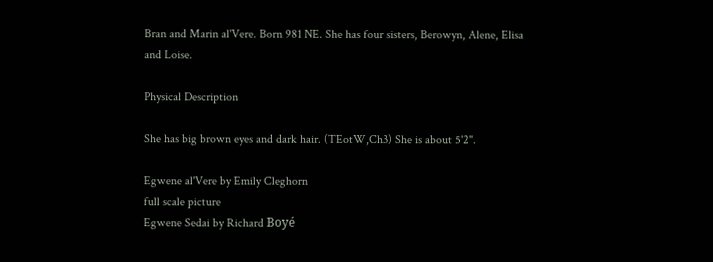Bran and Marin al'Vere. Born 981 NE. She has four sisters, Berowyn, Alene, Elisa and Loise.

Physical Description

She has big brown eyes and dark hair. (TEotW,Ch3) She is about 5'2".

Egwene al'Vere by Emily Cleghorn
full scale picture
Egwene Sedai by Richard Boyé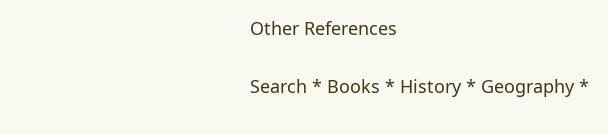Other References

Search * Books * History * Geography *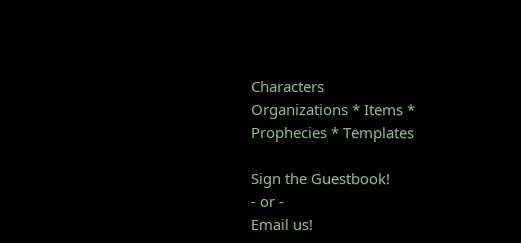Characters
Organizations * Items * Prophecies * Templates

Sign the Guestbook!
- or -
Email us!